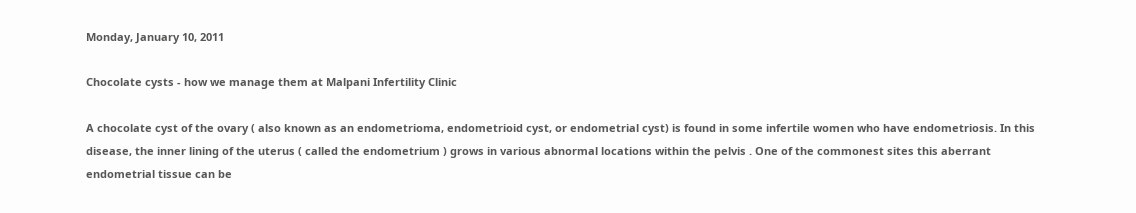Monday, January 10, 2011

Chocolate cysts - how we manage them at Malpani Infertility Clinic

A chocolate cyst of the ovary ( also known as an endometrioma, endometrioid cyst, or endometrial cyst) is found in some infertile women who have endometriosis. In this disease, the inner lining of the uterus ( called the endometrium ) grows in various abnormal locations within the pelvis . One of the commonest sites this aberrant endometrial tissue can be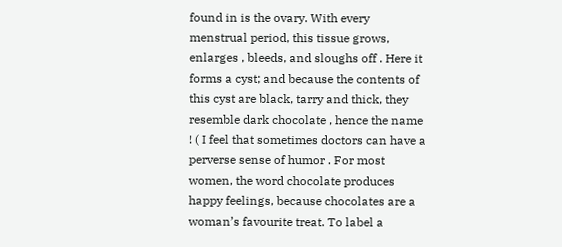found in is the ovary. With every menstrual period, this tissue grows, enlarges , bleeds, and sloughs off . Here it forms a cyst; and because the contents of this cyst are black, tarry and thick, they resemble dark chocolate , hence the name ! ( I feel that sometimes doctors can have a perverse sense of humor . For most women, the word chocolate produces happy feelings, because chocolates are a woman’s favourite treat. To label a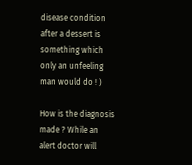disease condition after a dessert is something which only an unfeeling man would do ! )

How is the diagnosis made ? While an alert doctor will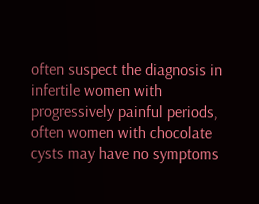often suspect the diagnosis in infertile women with progressively painful periods, often women with chocolate cysts may have no symptoms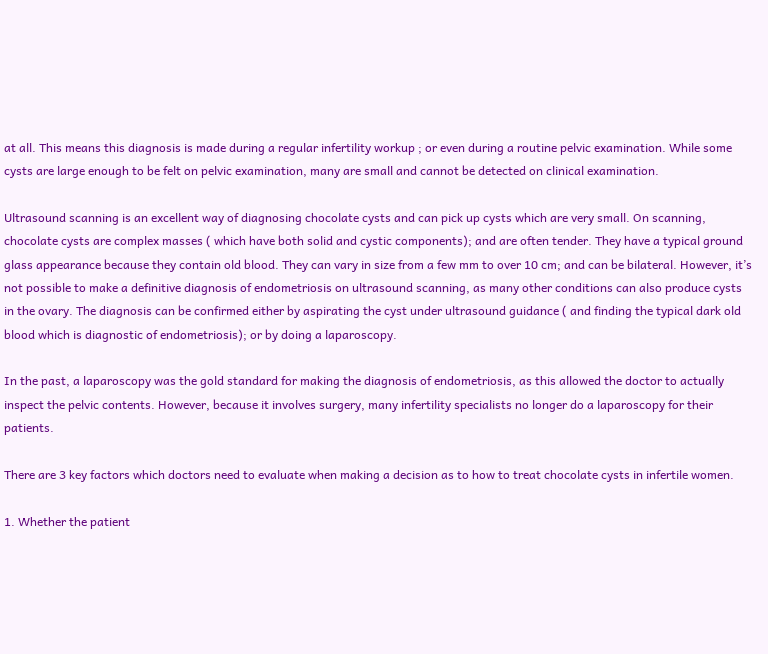at all. This means this diagnosis is made during a regular infertility workup ; or even during a routine pelvic examination. While some cysts are large enough to be felt on pelvic examination, many are small and cannot be detected on clinical examination.

Ultrasound scanning is an excellent way of diagnosing chocolate cysts and can pick up cysts which are very small. On scanning, chocolate cysts are complex masses ( which have both solid and cystic components); and are often tender. They have a typical ground glass appearance because they contain old blood. They can vary in size from a few mm to over 10 cm; and can be bilateral. However, it’s not possible to make a definitive diagnosis of endometriosis on ultrasound scanning, as many other conditions can also produce cysts in the ovary. The diagnosis can be confirmed either by aspirating the cyst under ultrasound guidance ( and finding the typical dark old blood which is diagnostic of endometriosis); or by doing a laparoscopy.

In the past, a laparoscopy was the gold standard for making the diagnosis of endometriosis, as this allowed the doctor to actually inspect the pelvic contents. However, because it involves surgery, many infertility specialists no longer do a laparoscopy for their patients.

There are 3 key factors which doctors need to evaluate when making a decision as to how to treat chocolate cysts in infertile women.

1. Whether the patient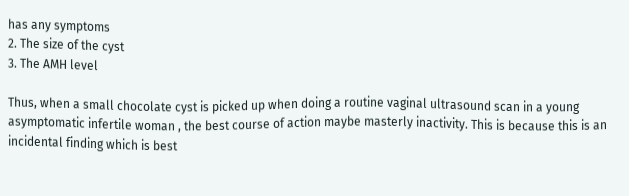has any symptoms
2. The size of the cyst
3. The AMH level

Thus, when a small chocolate cyst is picked up when doing a routine vaginal ultrasound scan in a young asymptomatic infertile woman , the best course of action maybe masterly inactivity. This is because this is an incidental finding which is best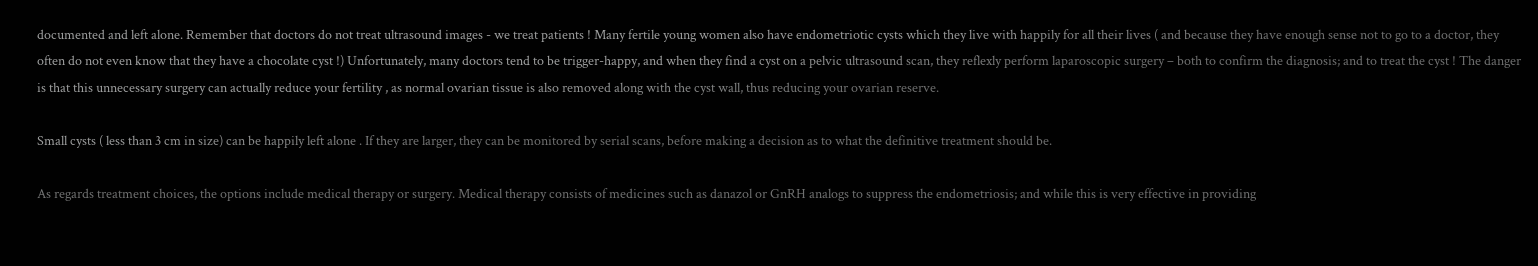documented and left alone. Remember that doctors do not treat ultrasound images - we treat patients ! Many fertile young women also have endometriotic cysts which they live with happily for all their lives ( and because they have enough sense not to go to a doctor, they often do not even know that they have a chocolate cyst !) Unfortunately, many doctors tend to be trigger-happy, and when they find a cyst on a pelvic ultrasound scan, they reflexly perform laparoscopic surgery – both to confirm the diagnosis; and to treat the cyst ! The danger is that this unnecessary surgery can actually reduce your fertility , as normal ovarian tissue is also removed along with the cyst wall, thus reducing your ovarian reserve.

Small cysts ( less than 3 cm in size) can be happily left alone . If they are larger, they can be monitored by serial scans, before making a decision as to what the definitive treatment should be.

As regards treatment choices, the options include medical therapy or surgery. Medical therapy consists of medicines such as danazol or GnRH analogs to suppress the endometriosis; and while this is very effective in providing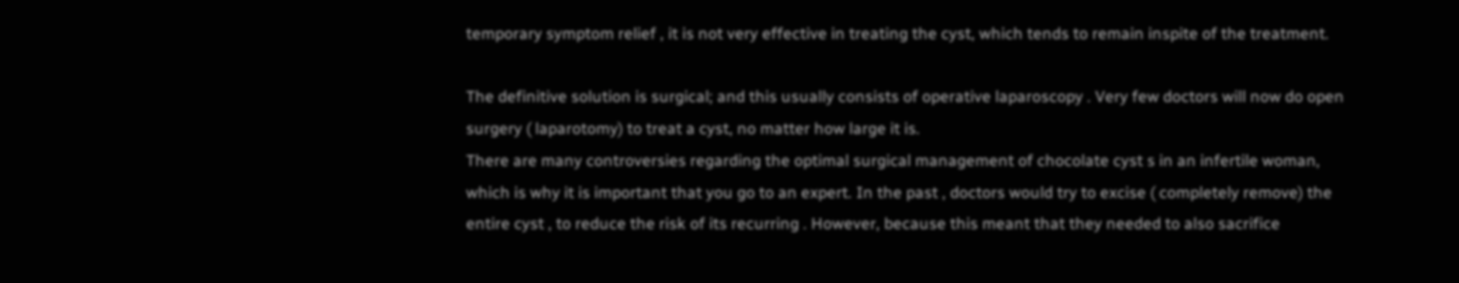temporary symptom relief , it is not very effective in treating the cyst, which tends to remain inspite of the treatment.

The definitive solution is surgical; and this usually consists of operative laparoscopy . Very few doctors will now do open surgery ( laparotomy) to treat a cyst, no matter how large it is.
There are many controversies regarding the optimal surgical management of chocolate cyst s in an infertile woman, which is why it is important that you go to an expert. In the past , doctors would try to excise ( completely remove) the entire cyst , to reduce the risk of its recurring . However, because this meant that they needed to also sacrifice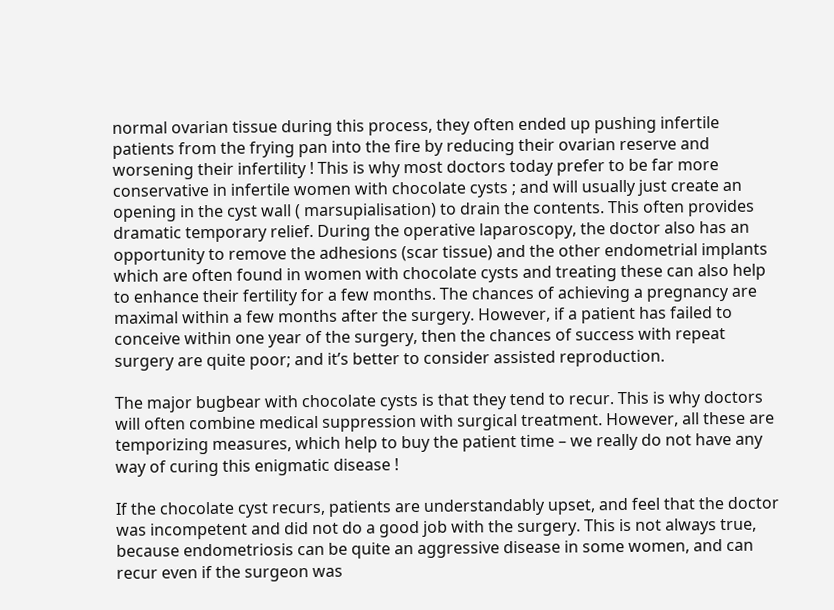normal ovarian tissue during this process, they often ended up pushing infertile patients from the frying pan into the fire by reducing their ovarian reserve and worsening their infertility ! This is why most doctors today prefer to be far more conservative in infertile women with chocolate cysts ; and will usually just create an opening in the cyst wall ( marsupialisation) to drain the contents. This often provides dramatic temporary relief. During the operative laparoscopy, the doctor also has an opportunity to remove the adhesions (scar tissue) and the other endometrial implants which are often found in women with chocolate cysts and treating these can also help to enhance their fertility for a few months. The chances of achieving a pregnancy are maximal within a few months after the surgery. However, if a patient has failed to conceive within one year of the surgery, then the chances of success with repeat surgery are quite poor; and it’s better to consider assisted reproduction.

The major bugbear with chocolate cysts is that they tend to recur. This is why doctors will often combine medical suppression with surgical treatment. However, all these are temporizing measures, which help to buy the patient time – we really do not have any way of curing this enigmatic disease !

If the chocolate cyst recurs, patients are understandably upset, and feel that the doctor was incompetent and did not do a good job with the surgery. This is not always true, because endometriosis can be quite an aggressive disease in some women, and can recur even if the surgeon was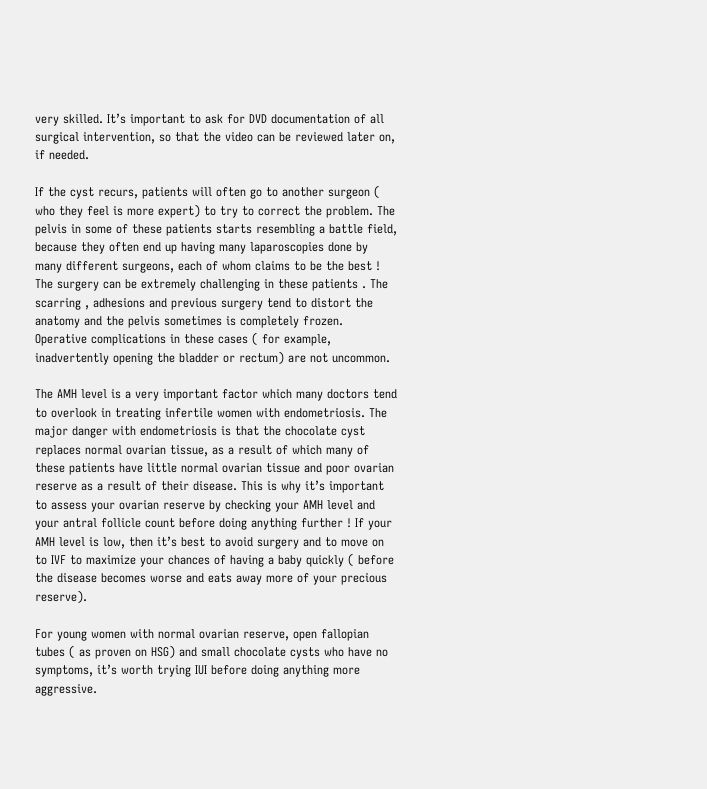very skilled. It’s important to ask for DVD documentation of all surgical intervention, so that the video can be reviewed later on, if needed.

If the cyst recurs, patients will often go to another surgeon ( who they feel is more expert) to try to correct the problem. The pelvis in some of these patients starts resembling a battle field, because they often end up having many laparoscopies done by many different surgeons, each of whom claims to be the best ! The surgery can be extremely challenging in these patients . The scarring , adhesions and previous surgery tend to distort the anatomy and the pelvis sometimes is completely frozen. Operative complications in these cases ( for example, inadvertently opening the bladder or rectum) are not uncommon.

The AMH level is a very important factor which many doctors tend to overlook in treating infertile women with endometriosis. The major danger with endometriosis is that the chocolate cyst replaces normal ovarian tissue, as a result of which many of these patients have little normal ovarian tissue and poor ovarian reserve as a result of their disease. This is why it’s important to assess your ovarian reserve by checking your AMH level and your antral follicle count before doing anything further ! If your AMH level is low, then it’s best to avoid surgery and to move on to IVF to maximize your chances of having a baby quickly ( before the disease becomes worse and eats away more of your precious reserve).

For young women with normal ovarian reserve, open fallopian tubes ( as proven on HSG) and small chocolate cysts who have no symptoms, it’s worth trying IUI before doing anything more aggressive.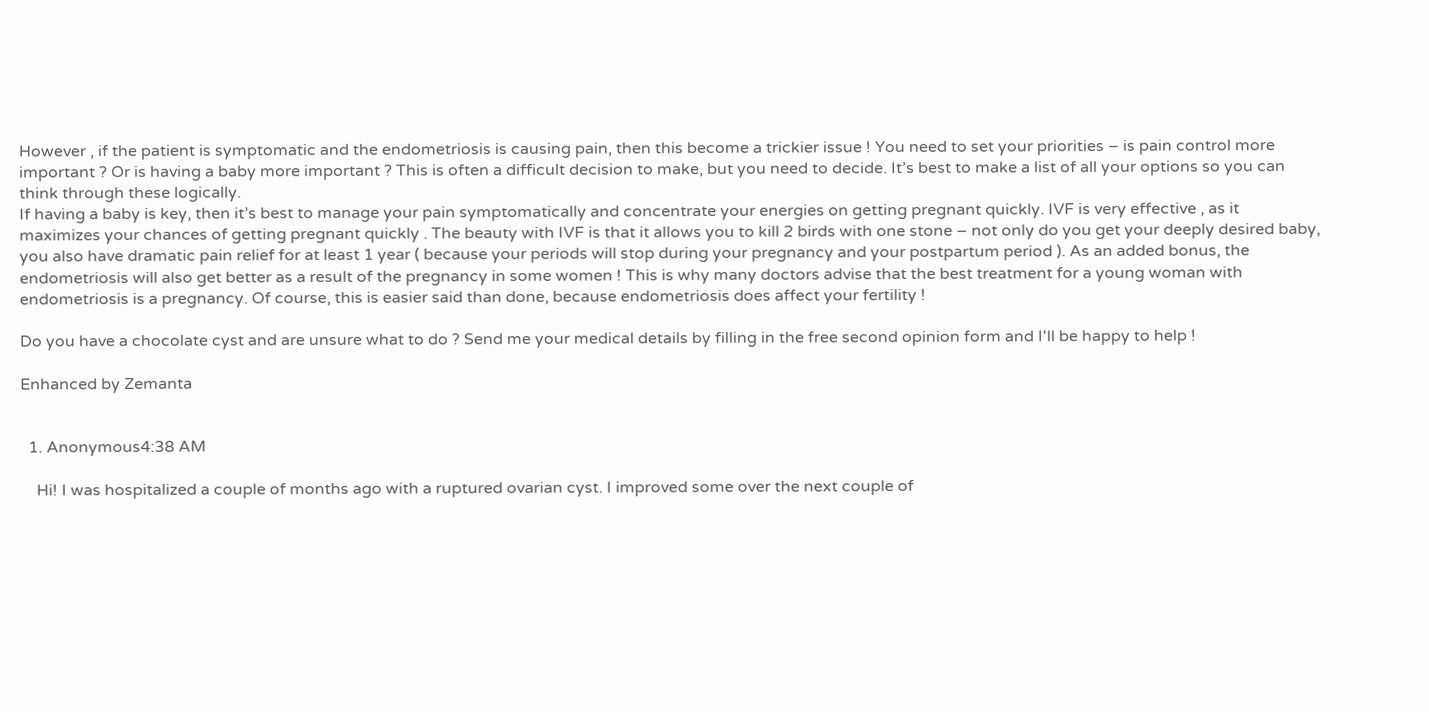However , if the patient is symptomatic and the endometriosis is causing pain, then this become a trickier issue ! You need to set your priorities – is pain control more important ? Or is having a baby more important ? This is often a difficult decision to make, but you need to decide. It’s best to make a list of all your options so you can think through these logically.
If having a baby is key, then it’s best to manage your pain symptomatically and concentrate your energies on getting pregnant quickly. IVF is very effective , as it maximizes your chances of getting pregnant quickly . The beauty with IVF is that it allows you to kill 2 birds with one stone – not only do you get your deeply desired baby, you also have dramatic pain relief for at least 1 year ( because your periods will stop during your pregnancy and your postpartum period ). As an added bonus, the endometriosis will also get better as a result of the pregnancy in some women ! This is why many doctors advise that the best treatment for a young woman with endometriosis is a pregnancy. Of course, this is easier said than done, because endometriosis does affect your fertility !

Do you have a chocolate cyst and are unsure what to do ? Send me your medical details by filling in the free second opinion form and I'll be happy to help !

Enhanced by Zemanta


  1. Anonymous4:38 AM

    Hi! I was hospitalized a couple of months ago with a ruptured ovarian cyst. I improved some over the next couple of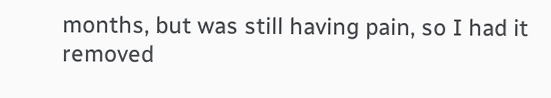months, but was still having pain, so I had it removed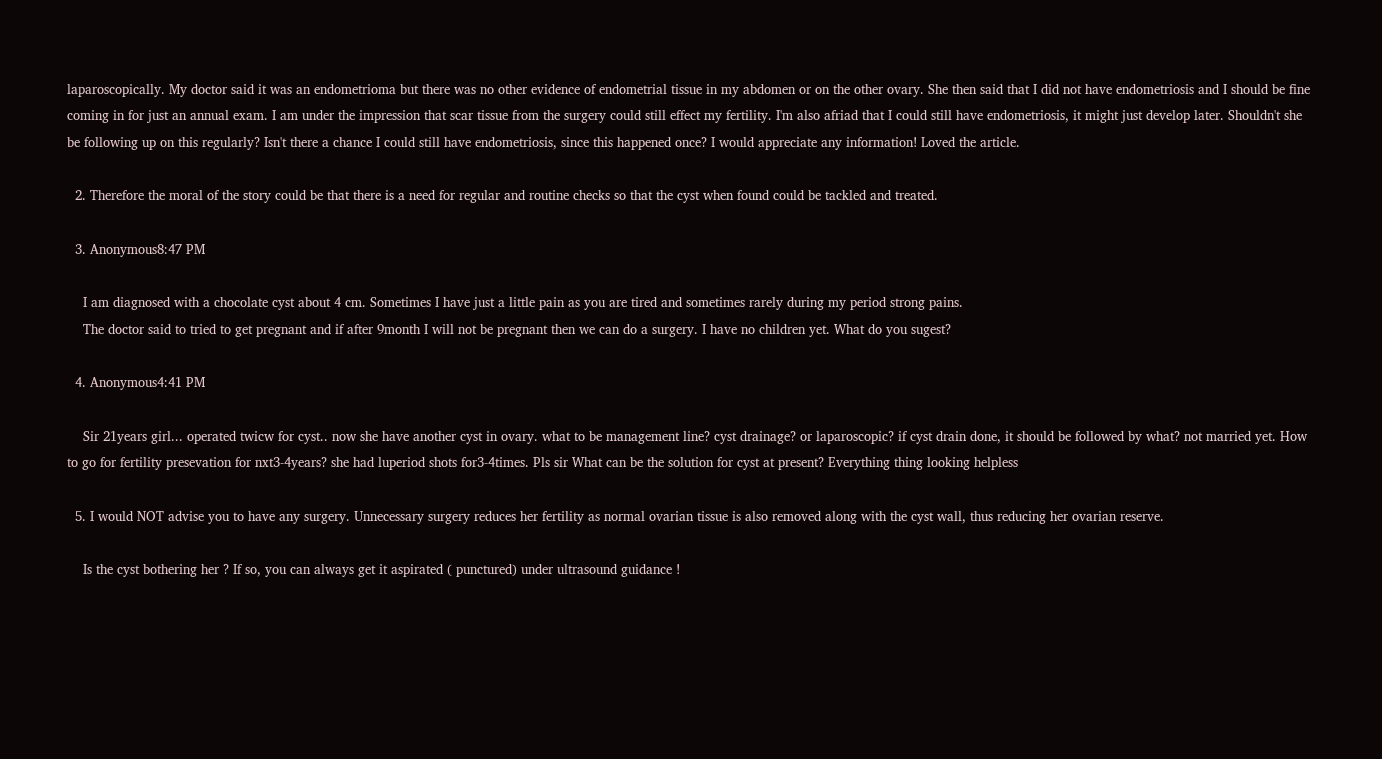laparoscopically. My doctor said it was an endometrioma but there was no other evidence of endometrial tissue in my abdomen or on the other ovary. She then said that I did not have endometriosis and I should be fine coming in for just an annual exam. I am under the impression that scar tissue from the surgery could still effect my fertility. I'm also afriad that I could still have endometriosis, it might just develop later. Shouldn't she be following up on this regularly? Isn't there a chance I could still have endometriosis, since this happened once? I would appreciate any information! Loved the article.

  2. Therefore the moral of the story could be that there is a need for regular and routine checks so that the cyst when found could be tackled and treated.

  3. Anonymous8:47 PM

    I am diagnosed with a chocolate cyst about 4 cm. Sometimes I have just a little pain as you are tired and sometimes rarely during my period strong pains.
    The doctor said to tried to get pregnant and if after 9month I will not be pregnant then we can do a surgery. I have no children yet. What do you sugest?

  4. Anonymous4:41 PM

    Sir 21years girl... operated twicw for cyst.. now she have another cyst in ovary. what to be management line? cyst drainage? or laparoscopic? if cyst drain done, it should be followed by what? not married yet. How to go for fertility presevation for nxt3-4years? she had luperiod shots for3-4times. Pls sir What can be the solution for cyst at present? Everything thing looking helpless

  5. I would NOT advise you to have any surgery. Unnecessary surgery reduces her fertility as normal ovarian tissue is also removed along with the cyst wall, thus reducing her ovarian reserve.

    Is the cyst bothering her ? If so, you can always get it aspirated ( punctured) under ultrasound guidance !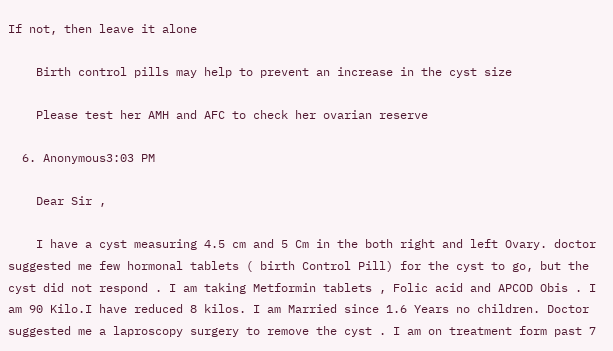If not, then leave it alone

    Birth control pills may help to prevent an increase in the cyst size

    Please test her AMH and AFC to check her ovarian reserve

  6. Anonymous3:03 PM

    Dear Sir ,

    I have a cyst measuring 4.5 cm and 5 Cm in the both right and left Ovary. doctor suggested me few hormonal tablets ( birth Control Pill) for the cyst to go, but the cyst did not respond . I am taking Metformin tablets , Folic acid and APCOD Obis . I am 90 Kilo.I have reduced 8 kilos. I am Married since 1.6 Years no children. Doctor suggested me a laproscopy surgery to remove the cyst . I am on treatment form past 7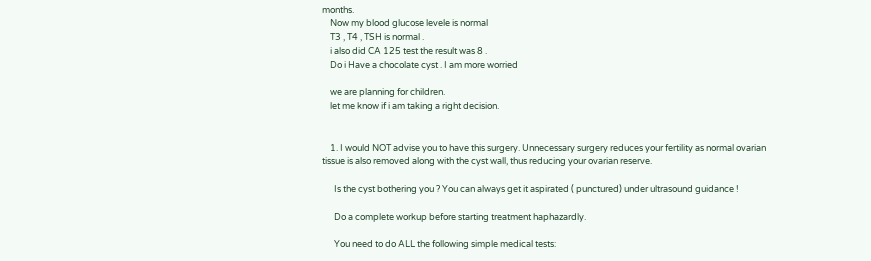months.
    Now my blood glucose levele is normal
    T3 , T4 , TSH is normal .
    i also did CA 125 test the result was 8 .
    Do i Have a chocolate cyst . I am more worried

    we are planning for children.
    let me know if i am taking a right decision.


    1. I would NOT advise you to have this surgery. Unnecessary surgery reduces your fertility as normal ovarian tissue is also removed along with the cyst wall, thus reducing your ovarian reserve.

      Is the cyst bothering you ? You can always get it aspirated ( punctured) under ultrasound guidance !

      Do a complete workup before starting treatment haphazardly.

      You need to do ALL the following simple medical tests: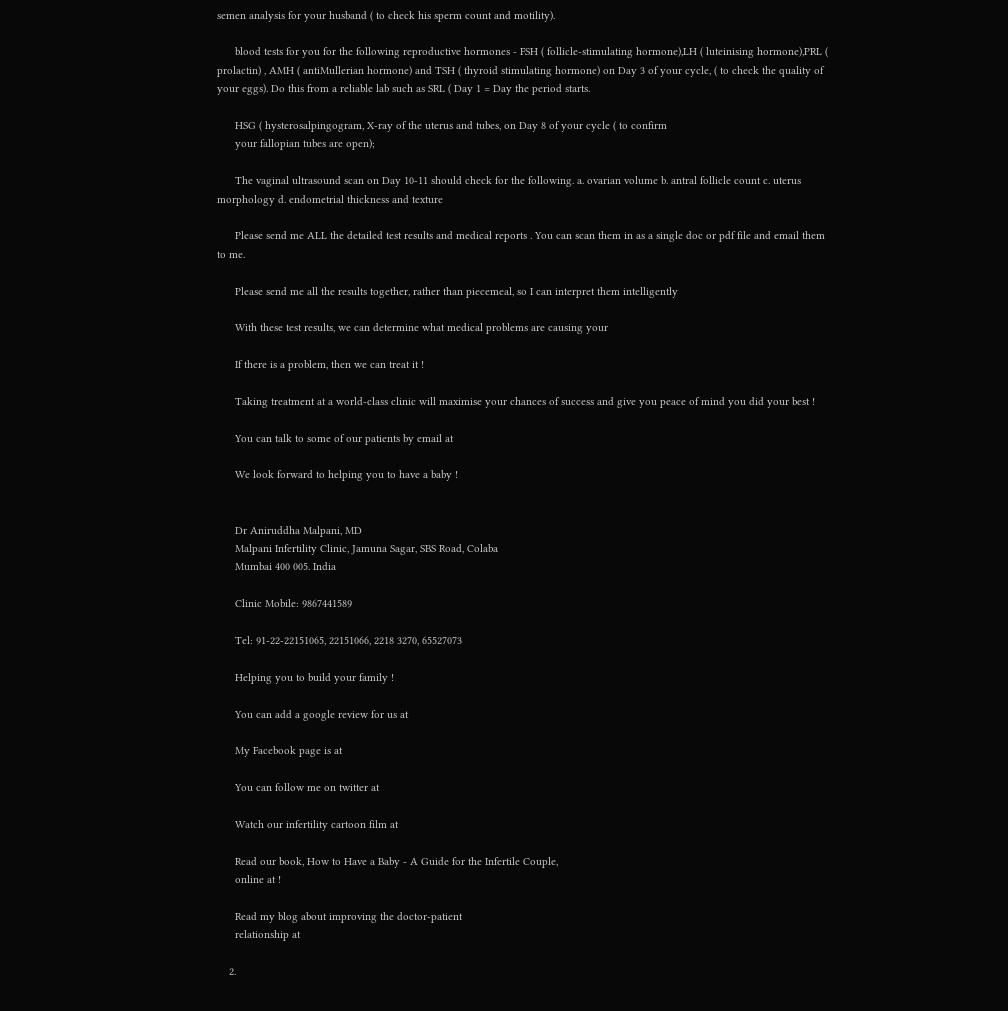semen analysis for your husband ( to check his sperm count and motility).

      blood tests for you for the following reproductive hormones - FSH ( follicle-stimulating hormone),LH ( luteinising hormone),PRL ( prolactin) , AMH ( antiMullerian hormone) and TSH ( thyroid stimulating hormone) on Day 3 of your cycle, ( to check the quality of your eggs). Do this from a reliable lab such as SRL ( Day 1 = Day the period starts.

      HSG ( hysterosalpingogram, X-ray of the uterus and tubes, on Day 8 of your cycle ( to confirm
      your fallopian tubes are open);

      The vaginal ultrasound scan on Day 10-11 should check for the following. a. ovarian volume b. antral follicle count c. uterus morphology d. endometrial thickness and texture

      Please send me ALL the detailed test results and medical reports . You can scan them in as a single doc or pdf file and email them to me.

      Please send me all the results together, rather than piecemeal, so I can interpret them intelligently

      With these test results, we can determine what medical problems are causing your

      If there is a problem, then we can treat it !

      Taking treatment at a world-class clinic will maximise your chances of success and give you peace of mind you did your best !

      You can talk to some of our patients by email at

      We look forward to helping you to have a baby !


      Dr Aniruddha Malpani, MD
      Malpani Infertility Clinic, Jamuna Sagar, SBS Road, Colaba
      Mumbai 400 005. India

      Clinic Mobile: 9867441589

      Tel: 91-22-22151065, 22151066, 2218 3270, 65527073

      Helping you to build your family !

      You can add a google review for us at

      My Facebook page is at

      You can follow me on twitter at

      Watch our infertility cartoon film at

      Read our book, How to Have a Baby - A Guide for the Infertile Couple,
      online at !

      Read my blog about improving the doctor-patient
      relationship at

    2.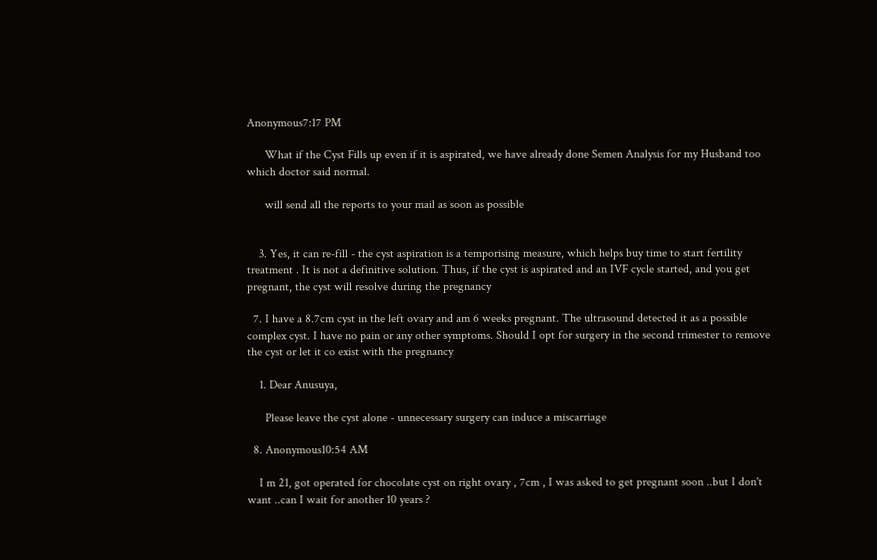Anonymous7:17 PM

      What if the Cyst Fills up even if it is aspirated, we have already done Semen Analysis for my Husband too which doctor said normal.

      will send all the reports to your mail as soon as possible


    3. Yes, it can re-fill - the cyst aspiration is a temporising measure, which helps buy time to start fertility treatment . It is not a definitive solution. Thus, if the cyst is aspirated and an IVF cycle started, and you get pregnant, the cyst will resolve during the pregnancy

  7. I have a 8.7cm cyst in the left ovary and am 6 weeks pregnant. The ultrasound detected it as a possible complex cyst. I have no pain or any other symptoms. Should I opt for surgery in the second trimester to remove the cyst or let it co exist with the pregnancy

    1. Dear Anusuya,

      Please leave the cyst alone - unnecessary surgery can induce a miscarriage

  8. Anonymous10:54 AM

    I m 21, got operated for chocolate cyst on right ovary , 7cm , I was asked to get pregnant soon ..but I don't want ..can I wait for another 10 years ?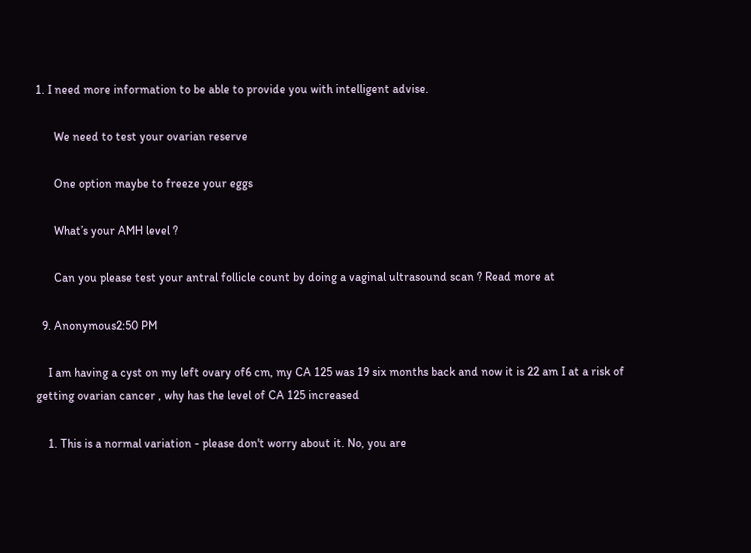1. I need more information to be able to provide you with intelligent advise.

      We need to test your ovarian reserve

      One option maybe to freeze your eggs

      What’s your AMH level ?

      Can you please test your antral follicle count by doing a vaginal ultrasound scan ? Read more at

  9. Anonymous2:50 PM

    I am having a cyst on my left ovary of6 cm, my CA 125 was 19 six months back and now it is 22 am I at a risk of getting ovarian cancer , why has the level of CA 125 increased

    1. This is a normal variation - please don't worry about it. No, you are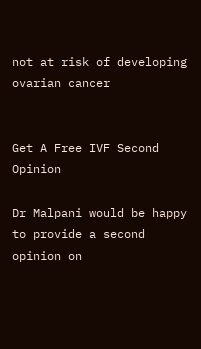not at risk of developing ovarian cancer


Get A Free IVF Second Opinion

Dr Malpani would be happy to provide a second opinion on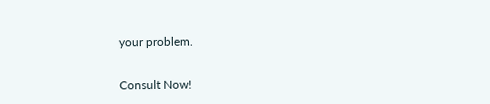your problem.

Consult Now!